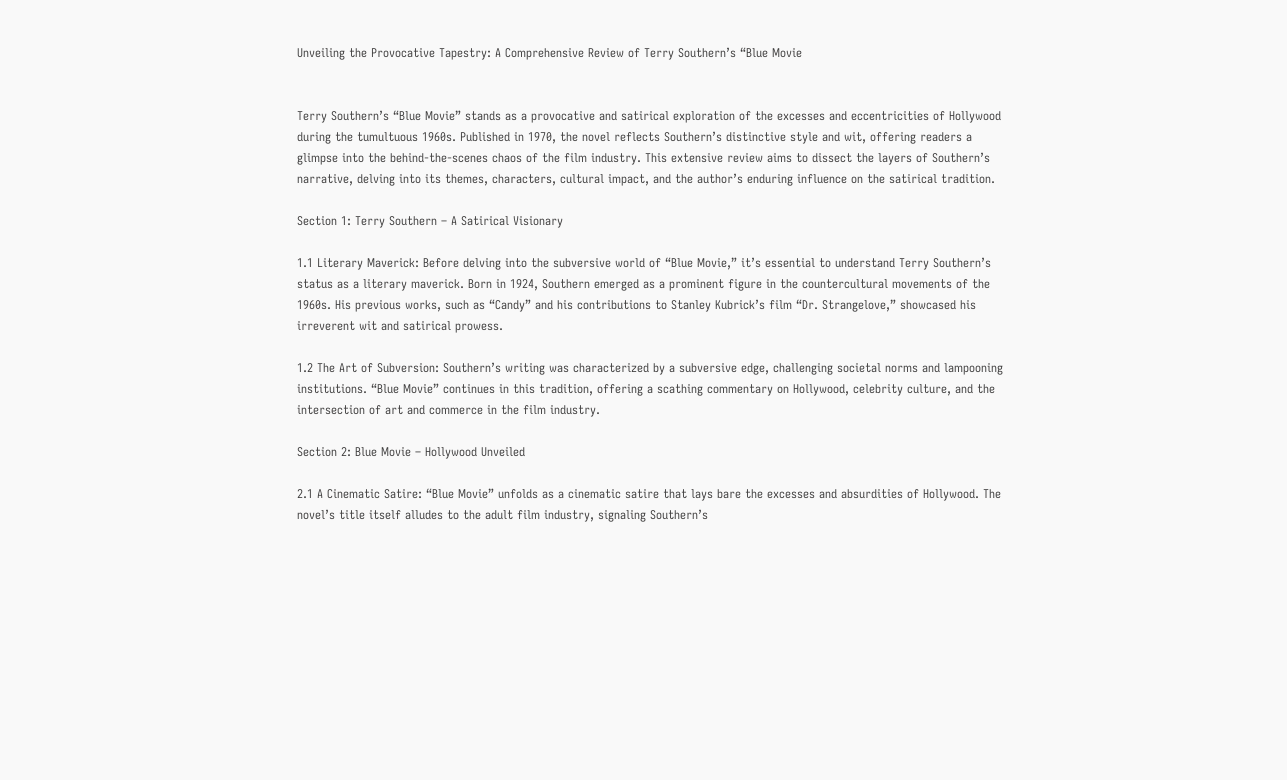Unveiling the Provocative Tapestry: A Comprehensive Review of Terry Southern’s “Blue Movie


Terry Southern’s “Blue Movie” stands as a provocative and satirical exploration of the excesses and eccentricities of Hollywood during the tumultuous 1960s. Published in 1970, the novel reflects Southern’s distinctive style and wit, offering readers a glimpse into the behind-the-scenes chaos of the film industry. This extensive review aims to dissect the layers of Southern’s narrative, delving into its themes, characters, cultural impact, and the author’s enduring influence on the satirical tradition.

Section 1: Terry Southern – A Satirical Visionary

1.1 Literary Maverick: Before delving into the subversive world of “Blue Movie,” it’s essential to understand Terry Southern’s status as a literary maverick. Born in 1924, Southern emerged as a prominent figure in the countercultural movements of the 1960s. His previous works, such as “Candy” and his contributions to Stanley Kubrick’s film “Dr. Strangelove,” showcased his irreverent wit and satirical prowess.

1.2 The Art of Subversion: Southern’s writing was characterized by a subversive edge, challenging societal norms and lampooning institutions. “Blue Movie” continues in this tradition, offering a scathing commentary on Hollywood, celebrity culture, and the intersection of art and commerce in the film industry.

Section 2: Blue Movie – Hollywood Unveiled

2.1 A Cinematic Satire: “Blue Movie” unfolds as a cinematic satire that lays bare the excesses and absurdities of Hollywood. The novel’s title itself alludes to the adult film industry, signaling Southern’s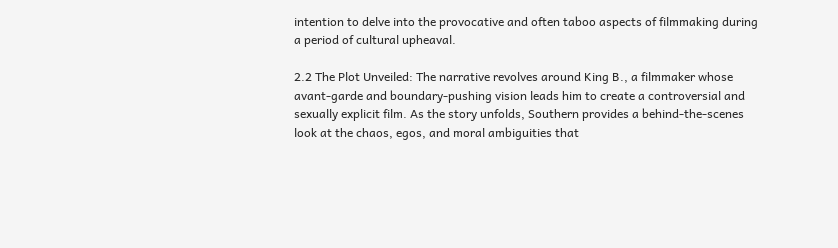intention to delve into the provocative and often taboo aspects of filmmaking during a period of cultural upheaval.

2.2 The Plot Unveiled: The narrative revolves around King B., a filmmaker whose avant-garde and boundary-pushing vision leads him to create a controversial and sexually explicit film. As the story unfolds, Southern provides a behind-the-scenes look at the chaos, egos, and moral ambiguities that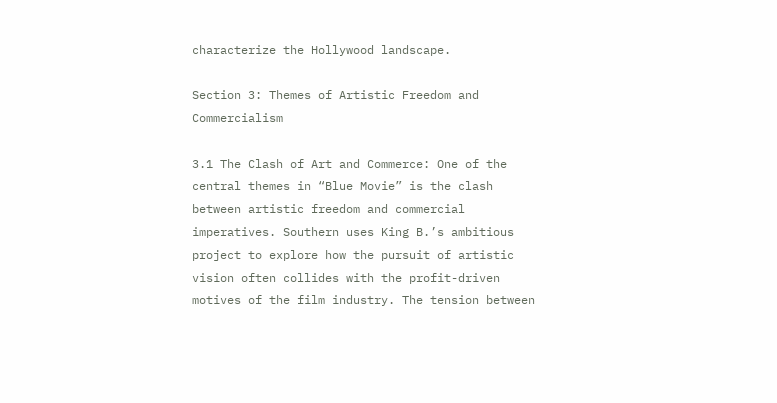characterize the Hollywood landscape.

Section 3: Themes of Artistic Freedom and Commercialism

3.1 The Clash of Art and Commerce: One of the central themes in “Blue Movie” is the clash between artistic freedom and commercial imperatives. Southern uses King B.’s ambitious project to explore how the pursuit of artistic vision often collides with the profit-driven motives of the film industry. The tension between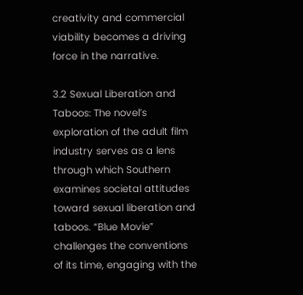creativity and commercial viability becomes a driving force in the narrative.

3.2 Sexual Liberation and Taboos: The novel’s exploration of the adult film industry serves as a lens through which Southern examines societal attitudes toward sexual liberation and taboos. “Blue Movie” challenges the conventions of its time, engaging with the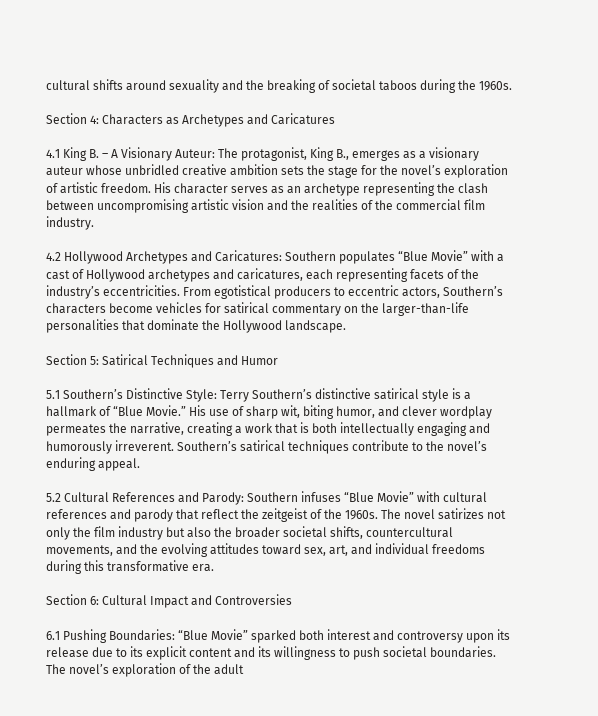cultural shifts around sexuality and the breaking of societal taboos during the 1960s.

Section 4: Characters as Archetypes and Caricatures

4.1 King B. – A Visionary Auteur: The protagonist, King B., emerges as a visionary auteur whose unbridled creative ambition sets the stage for the novel’s exploration of artistic freedom. His character serves as an archetype representing the clash between uncompromising artistic vision and the realities of the commercial film industry.

4.2 Hollywood Archetypes and Caricatures: Southern populates “Blue Movie” with a cast of Hollywood archetypes and caricatures, each representing facets of the industry’s eccentricities. From egotistical producers to eccentric actors, Southern’s characters become vehicles for satirical commentary on the larger-than-life personalities that dominate the Hollywood landscape.

Section 5: Satirical Techniques and Humor

5.1 Southern’s Distinctive Style: Terry Southern’s distinctive satirical style is a hallmark of “Blue Movie.” His use of sharp wit, biting humor, and clever wordplay permeates the narrative, creating a work that is both intellectually engaging and humorously irreverent. Southern’s satirical techniques contribute to the novel’s enduring appeal.

5.2 Cultural References and Parody: Southern infuses “Blue Movie” with cultural references and parody that reflect the zeitgeist of the 1960s. The novel satirizes not only the film industry but also the broader societal shifts, countercultural movements, and the evolving attitudes toward sex, art, and individual freedoms during this transformative era.

Section 6: Cultural Impact and Controversies

6.1 Pushing Boundaries: “Blue Movie” sparked both interest and controversy upon its release due to its explicit content and its willingness to push societal boundaries. The novel’s exploration of the adult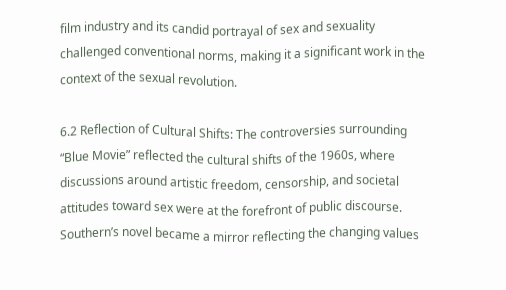film industry and its candid portrayal of sex and sexuality challenged conventional norms, making it a significant work in the context of the sexual revolution.

6.2 Reflection of Cultural Shifts: The controversies surrounding “Blue Movie” reflected the cultural shifts of the 1960s, where discussions around artistic freedom, censorship, and societal attitudes toward sex were at the forefront of public discourse. Southern’s novel became a mirror reflecting the changing values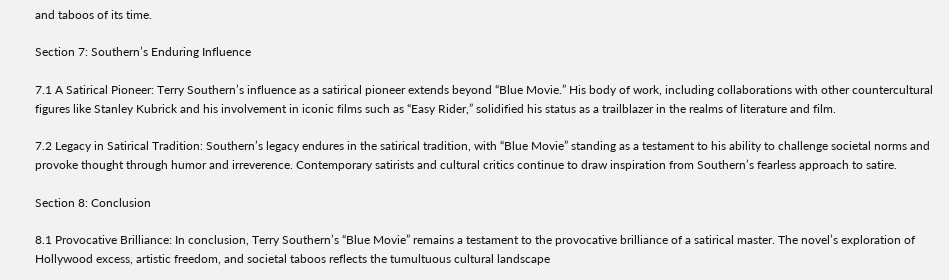and taboos of its time.

Section 7: Southern’s Enduring Influence

7.1 A Satirical Pioneer: Terry Southern’s influence as a satirical pioneer extends beyond “Blue Movie.” His body of work, including collaborations with other countercultural figures like Stanley Kubrick and his involvement in iconic films such as “Easy Rider,” solidified his status as a trailblazer in the realms of literature and film.

7.2 Legacy in Satirical Tradition: Southern’s legacy endures in the satirical tradition, with “Blue Movie” standing as a testament to his ability to challenge societal norms and provoke thought through humor and irreverence. Contemporary satirists and cultural critics continue to draw inspiration from Southern’s fearless approach to satire.

Section 8: Conclusion

8.1 Provocative Brilliance: In conclusion, Terry Southern’s “Blue Movie” remains a testament to the provocative brilliance of a satirical master. The novel’s exploration of Hollywood excess, artistic freedom, and societal taboos reflects the tumultuous cultural landscape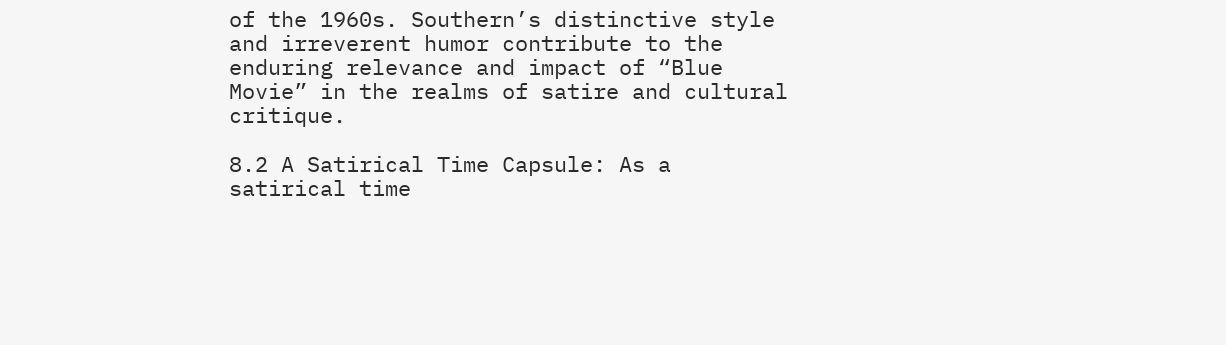of the 1960s. Southern’s distinctive style and irreverent humor contribute to the enduring relevance and impact of “Blue Movie” in the realms of satire and cultural critique.

8.2 A Satirical Time Capsule: As a satirical time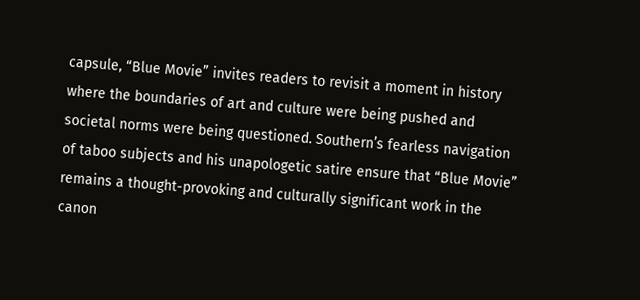capsule, “Blue Movie” invites readers to revisit a moment in history where the boundaries of art and culture were being pushed and societal norms were being questioned. Southern’s fearless navigation of taboo subjects and his unapologetic satire ensure that “Blue Movie” remains a thought-provoking and culturally significant work in the canon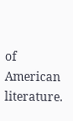of American literature.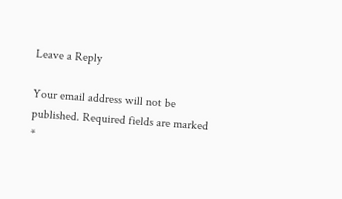Leave a Reply

Your email address will not be published. Required fields are marked *